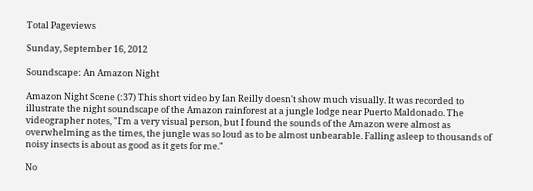Total Pageviews

Sunday, September 16, 2012

Soundscape: An Amazon Night

Amazon Night Scene (:37) This short video by Ian Reilly doesn't show much visually. It was recorded to illustrate the night soundscape of the Amazon rainforest at a jungle lodge near Puerto Maldonado. The videographer notes, "I'm a very visual person, but I found the sounds of the Amazon were almost as overwhelming as the times, the jungle was so loud as to be almost unbearable. Falling asleep to thousands of noisy insects is about as good as it gets for me."

No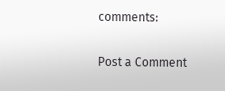comments:

Post a Comment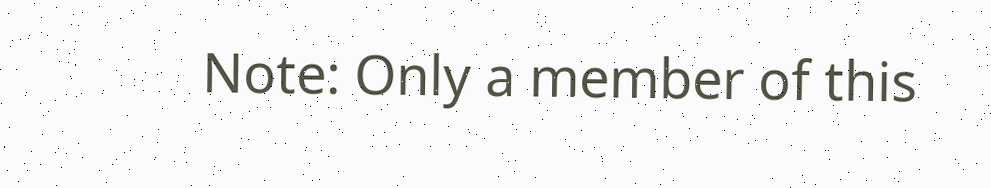Note: Only a member of this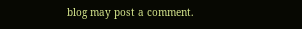blog may post a comment.